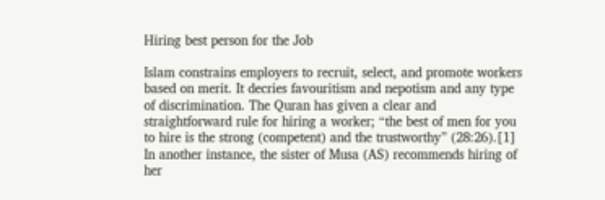Hiring best person for the Job

Islam constrains employers to recruit, select, and promote workers based on merit. It decries favouritism and nepotism and any type of discrimination. The Quran has given a clear and straightforward rule for hiring a worker; “the best of men for you to hire is the strong (competent) and the trustworthy” (28:26).[1] In another instance, the sister of Musa (AS) recommends hiring of her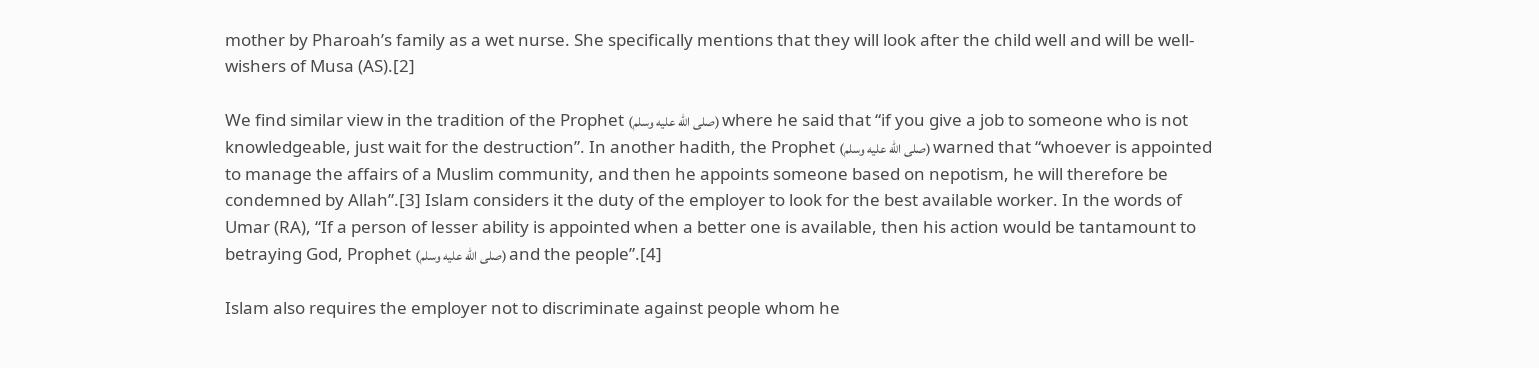mother by Pharoah’s family as a wet nurse. She specifically mentions that they will look after the child well and will be well-wishers of Musa (AS).[2]

We find similar view in the tradition of the Prophet (صلى الله عليه وسلم) where he said that “if you give a job to someone who is not knowledgeable, just wait for the destruction”. In another hadith, the Prophet (صلى الله عليه وسلم) warned that “whoever is appointed to manage the affairs of a Muslim community, and then he appoints someone based on nepotism, he will therefore be condemned by Allah”.[3] Islam considers it the duty of the employer to look for the best available worker. In the words of Umar (RA), “If a person of lesser ability is appointed when a better one is available, then his action would be tantamount to betraying God, Prophet (صلى الله عليه وسلم) and the people”.[4]

Islam also requires the employer not to discriminate against people whom he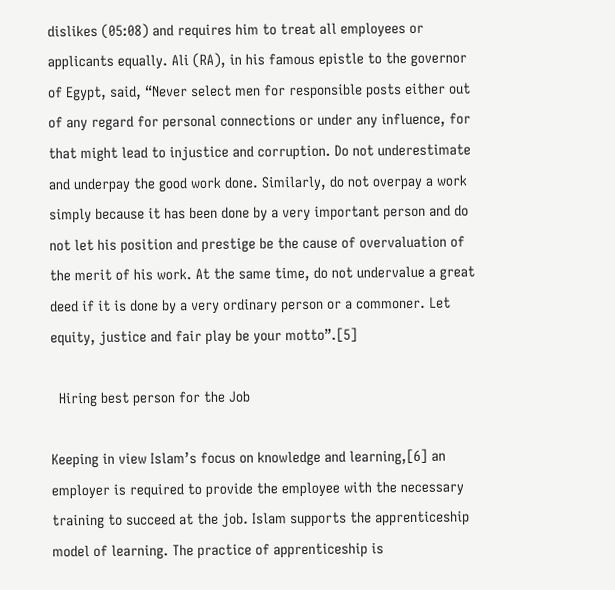dislikes (05:08) and requires him to treat all employees or applicants equally. Ali (RA), in his famous epistle to the governor of Egypt, said, “Never select men for responsible posts either out of any regard for personal connections or under any influence, for that might lead to injustice and corruption. Do not underestimate and underpay the good work done. Similarly, do not overpay a work simply because it has been done by a very important person and do not let his position and prestige be the cause of overvaluation of the merit of his work. At the same time, do not undervalue a great deed if it is done by a very ordinary person or a commoner. Let equity, justice and fair play be your motto”.[5]

  Hiring best person for the Job

Keeping in view Islam’s focus on knowledge and learning,[6] an employer is required to provide the employee with the necessary training to succeed at the job. Islam supports the apprenticeship model of learning. The practice of apprenticeship is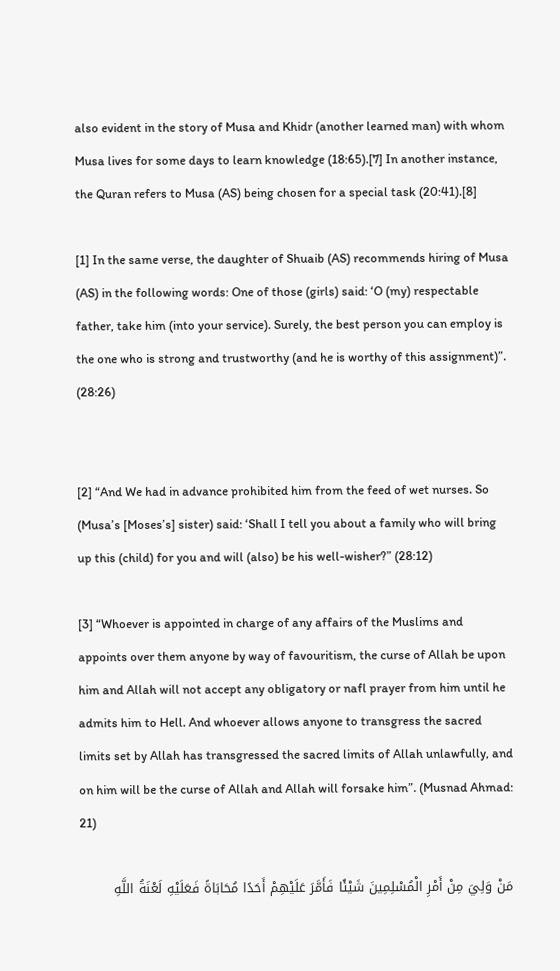also evident in the story of Musa and Khidr (another learned man) with whom Musa lives for some days to learn knowledge (18:65).[7] In another instance, the Quran refers to Musa (AS) being chosen for a special task (20:41).[8]

[1] In the same verse, the daughter of Shuaib (AS) recommends hiring of Musa (AS) in the following words: One of those (girls) said: ‘O (my) respectable father, take him (into your service). Surely, the best person you can employ is the one who is strong and trustworthy (and he is worthy of this assignment)”. (28:26)


[2] “And We had in advance prohibited him from the feed of wet nurses. So (Musa’s [Moses’s] sister) said: ‘Shall I tell you about a family who will bring up this (child) for you and will (also) be his well-wisher?” (28:12)

[3] “Whoever is appointed in charge of any affairs of the Muslims and appoints over them anyone by way of favouritism, the curse of Allah be upon him and Allah will not accept any obligatory or nafl prayer from him until he admits him to Hell. And whoever allows anyone to transgress the sacred limits set by Allah has transgressed the sacred limits of Allah unlawfully, and on him will be the curse of Allah and Allah will forsake him”. (Musnad Ahmad: 21)

مَنْ وَلِيَ مِنْ أَمْرِ الْمُسْلِمِينَ شَيْئًا فَأَمَّرَ عَلَيْهِمْ أَحَدًا مُحَابَاةً فَعَلَيْهِ لَعْنَةُ اللَّهِ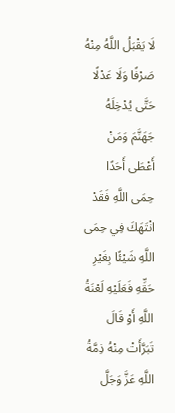لَا يَقْبَلُ اللَّهُ مِنْهُ صَرْفًا وَلَا عَدْلًا حَتَّى يُدْخِلَهُ جَهَنَّمَ وَمَنْ أَعْطَى أَحَدًا حِمَى اللَّهِ فَقَدْ انْتَهَكَ فِي حِمَى اللَّهِ شَيْئًا بِغَيْرِ حَقِّهِ فَعَلَيْهِ لَعْنَةُ اللَّهِ أَوْ قَالَ تَبَرَّأَتْ مِنْهُ ذِمَّةُ اللَّهِ عَزَّ وَجَلَّ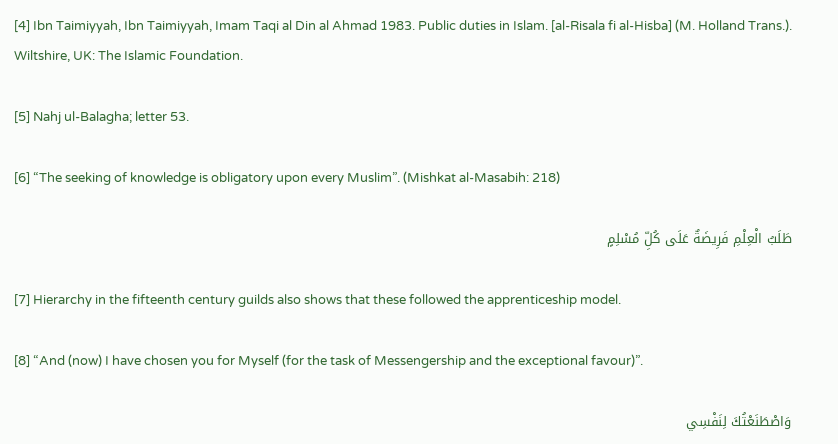[4] Ibn Taimiyyah, Ibn Taimiyyah, Imam Taqi al Din al Ahmad 1983. Public duties in Islam. [al-Risala fi al-Hisba] (M. Holland Trans.). Wiltshire, UK: The Islamic Foundation.

[5] Nahj ul-Balagha; letter 53.

[6] “The seeking of knowledge is obligatory upon every Muslim”. (Mishkat al-Masabih: 218)

طَلَبُ الْعِلْمِ فَرِيضَةٌ عَلَى كُلِّ مُسْلِمٍ

[7] Hierarchy in the fifteenth century guilds also shows that these followed the apprenticeship model.

[8] “And (now) I have chosen you for Myself (for the task of Messengership and the exceptional favour)”.

وَاصْطَنَعْتُكَ لِنَفْسِي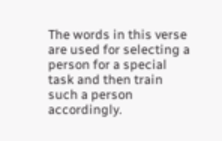The words in this verse are used for selecting a person for a special task and then train such a person accordingly.